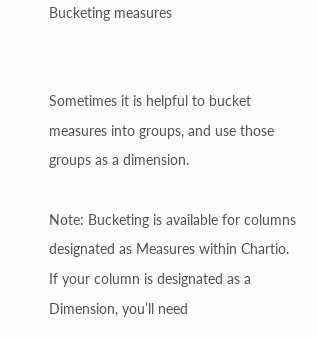Bucketing measures


Sometimes it is helpful to bucket measures into groups, and use those groups as a dimension.

Note: Bucketing is available for columns designated as Measures within Chartio. If your column is designated as a Dimension, you’ll need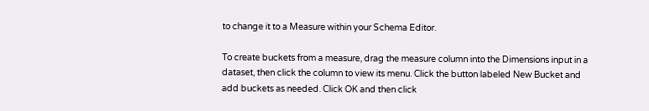to change it to a Measure within your Schema Editor.

To create buckets from a measure, drag the measure column into the Dimensions input in a dataset, then click the column to view its menu. Click the button labeled New Bucket and add buckets as needed. Click OK and then click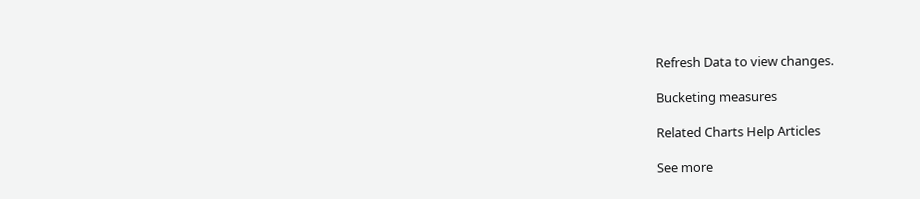Refresh Data to view changes.

Bucketing measures

Related Charts Help Articles

See more